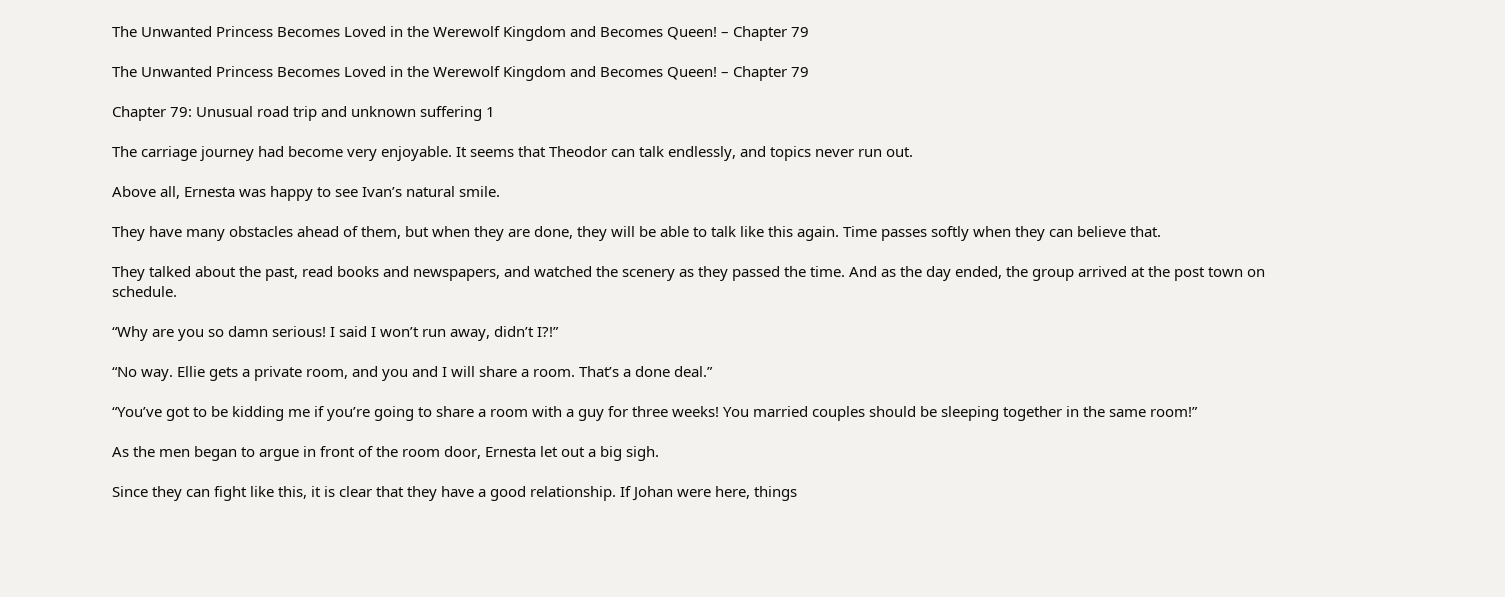The Unwanted Princess Becomes Loved in the Werewolf Kingdom and Becomes Queen! – Chapter 79

The Unwanted Princess Becomes Loved in the Werewolf Kingdom and Becomes Queen! – Chapter 79

Chapter 79: Unusual road trip and unknown suffering 1

The carriage journey had become very enjoyable. It seems that Theodor can talk endlessly, and topics never run out.

Above all, Ernesta was happy to see Ivan’s natural smile.

They have many obstacles ahead of them, but when they are done, they will be able to talk like this again. Time passes softly when they can believe that.

They talked about the past, read books and newspapers, and watched the scenery as they passed the time. And as the day ended, the group arrived at the post town on schedule.

“Why are you so damn serious! I said I won’t run away, didn’t I?!”

“No way. Ellie gets a private room, and you and I will share a room. That’s a done deal.”

“You’ve got to be kidding me if you’re going to share a room with a guy for three weeks! You married couples should be sleeping together in the same room!”

As the men began to argue in front of the room door, Ernesta let out a big sigh.

Since they can fight like this, it is clear that they have a good relationship. If Johan were here, things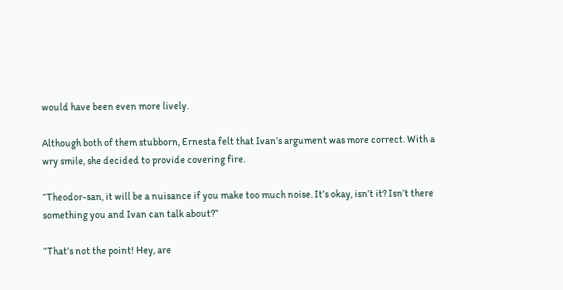would have been even more lively.

Although both of them stubborn, Ernesta felt that Ivan’s argument was more correct. With a wry smile, she decided to provide covering fire.

“Theodor-san, it will be a nuisance if you make too much noise. It’s okay, isn’t it? Isn’t there something you and Ivan can talk about?”

“That’s not the point! Hey, are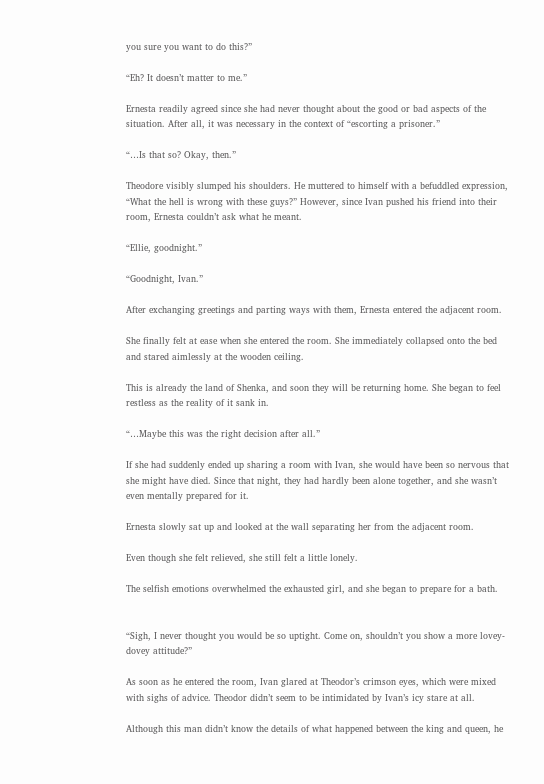you sure you want to do this?”

“Eh? It doesn’t matter to me.”

Ernesta readily agreed since she had never thought about the good or bad aspects of the situation. After all, it was necessary in the context of “escorting a prisoner.”

“…Is that so? Okay, then.”

Theodore visibly slumped his shoulders. He muttered to himself with a befuddled expression, “What the hell is wrong with these guys?” However, since Ivan pushed his friend into their room, Ernesta couldn’t ask what he meant.

“Ellie, goodnight.”

“Goodnight, Ivan.”

After exchanging greetings and parting ways with them, Ernesta entered the adjacent room.

She finally felt at ease when she entered the room. She immediately collapsed onto the bed and stared aimlessly at the wooden ceiling.

This is already the land of Shenka, and soon they will be returning home. She began to feel restless as the reality of it sank in.

“…Maybe this was the right decision after all.”

If she had suddenly ended up sharing a room with Ivan, she would have been so nervous that she might have died. Since that night, they had hardly been alone together, and she wasn’t even mentally prepared for it.

Ernesta slowly sat up and looked at the wall separating her from the adjacent room.

Even though she felt relieved, she still felt a little lonely.

The selfish emotions overwhelmed the exhausted girl, and she began to prepare for a bath.


“Sigh, I never thought you would be so uptight. Come on, shouldn’t you show a more lovey-dovey attitude?”

As soon as he entered the room, Ivan glared at Theodor’s crimson eyes, which were mixed with sighs of advice. Theodor didn’t seem to be intimidated by Ivan’s icy stare at all.

Although this man didn’t know the details of what happened between the king and queen, he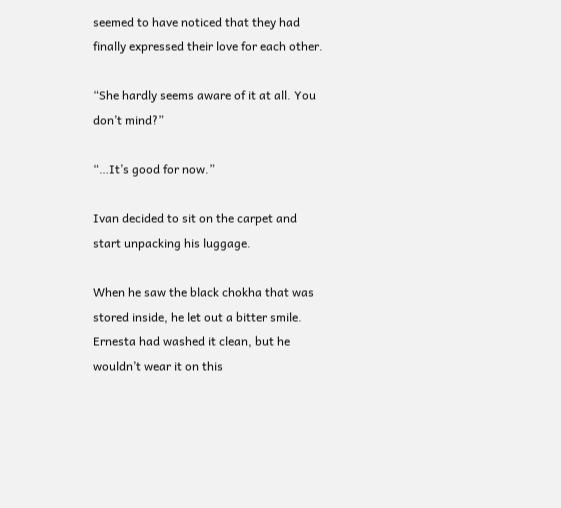seemed to have noticed that they had finally expressed their love for each other.

“She hardly seems aware of it at all. You don’t mind?”

“…It’s good for now.”

Ivan decided to sit on the carpet and start unpacking his luggage.

When he saw the black chokha that was stored inside, he let out a bitter smile. Ernesta had washed it clean, but he wouldn’t wear it on this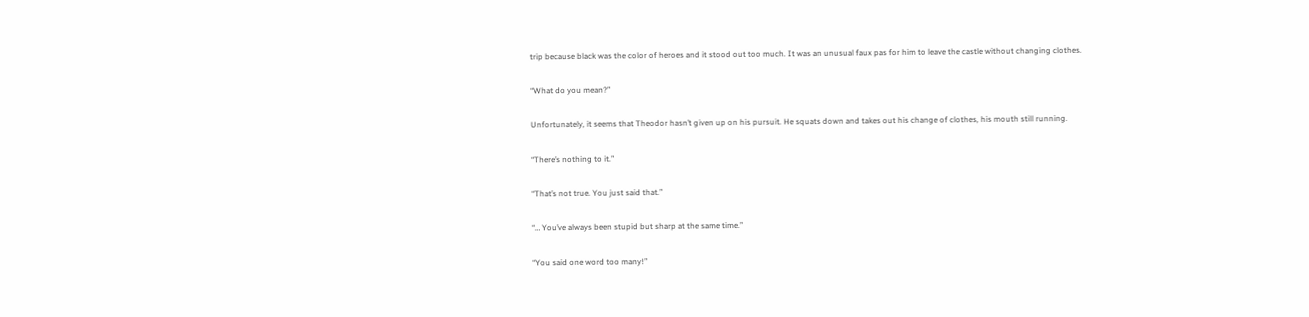trip because black was the color of heroes and it stood out too much. It was an unusual faux pas for him to leave the castle without changing clothes.

“What do you mean?”

Unfortunately, it seems that Theodor hasn’t given up on his pursuit. He squats down and takes out his change of clothes, his mouth still running.

“There’s nothing to it.”

“That’s not true. You just said that.”

“… You’ve always been stupid but sharp at the same time.”

“You said one word too many!”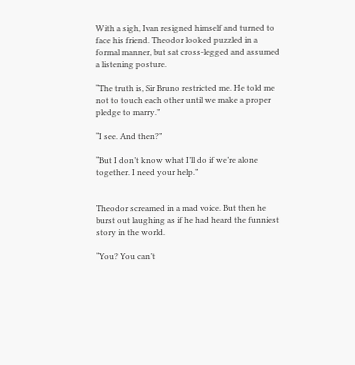With a sigh, Ivan resigned himself and turned to face his friend. Theodor looked puzzled in a formal manner, but sat cross-legged and assumed a listening posture.

“The truth is, Sir Bruno restricted me. He told me not to touch each other until we make a proper pledge to marry.”

“I see. And then?”

“But I don’t know what I’ll do if we’re alone together. I need your help.”


Theodor screamed in a mad voice. But then he burst out laughing as if he had heard the funniest story in the world.

“You? You can’t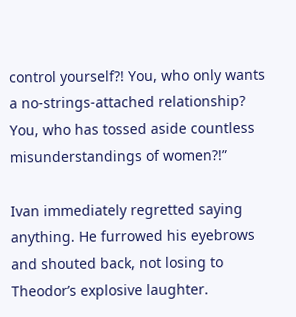control yourself?! You, who only wants a no-strings-attached relationship? You, who has tossed aside countless misunderstandings of women?!”

Ivan immediately regretted saying anything. He furrowed his eyebrows and shouted back, not losing to Theodor’s explosive laughter.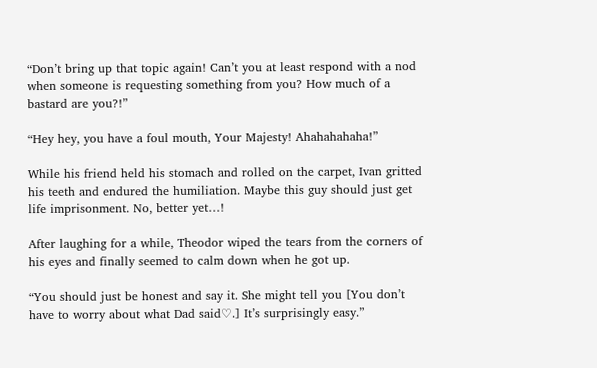“Don’t bring up that topic again! Can’t you at least respond with a nod when someone is requesting something from you? How much of a bastard are you?!”

“Hey hey, you have a foul mouth, Your Majesty! Ahahahahaha!”

While his friend held his stomach and rolled on the carpet, Ivan gritted his teeth and endured the humiliation. Maybe this guy should just get life imprisonment. No, better yet…!

After laughing for a while, Theodor wiped the tears from the corners of his eyes and finally seemed to calm down when he got up.

“You should just be honest and say it. She might tell you [You don’t have to worry about what Dad said♡.] It’s surprisingly easy.”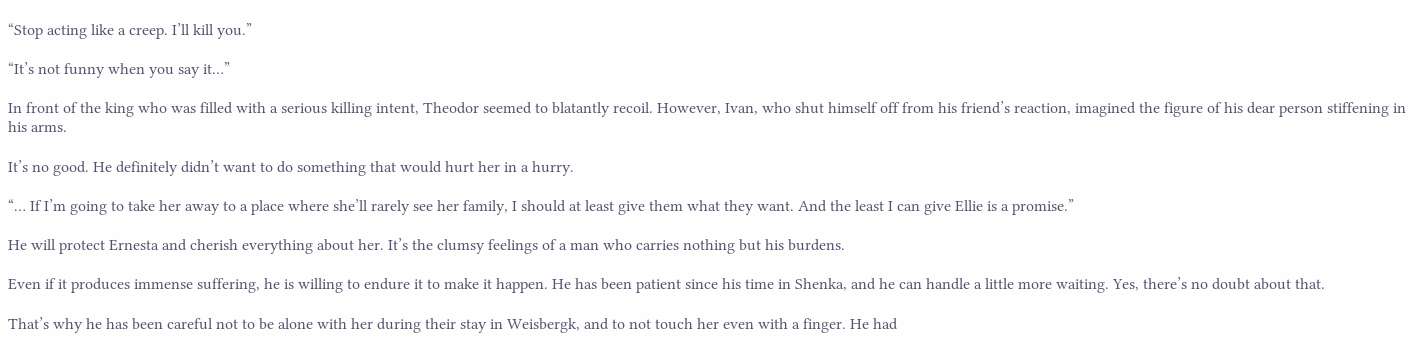“Stop acting like a creep. I’ll kill you.”

“It’s not funny when you say it…”

In front of the king who was filled with a serious killing intent, Theodor seemed to blatantly recoil. However, Ivan, who shut himself off from his friend’s reaction, imagined the figure of his dear person stiffening in his arms.

It’s no good. He definitely didn’t want to do something that would hurt her in a hurry.

“… If I’m going to take her away to a place where she’ll rarely see her family, I should at least give them what they want. And the least I can give Ellie is a promise.”

He will protect Ernesta and cherish everything about her. It’s the clumsy feelings of a man who carries nothing but his burdens.

Even if it produces immense suffering, he is willing to endure it to make it happen. He has been patient since his time in Shenka, and he can handle a little more waiting. Yes, there’s no doubt about that.

That’s why he has been careful not to be alone with her during their stay in Weisbergk, and to not touch her even with a finger. He had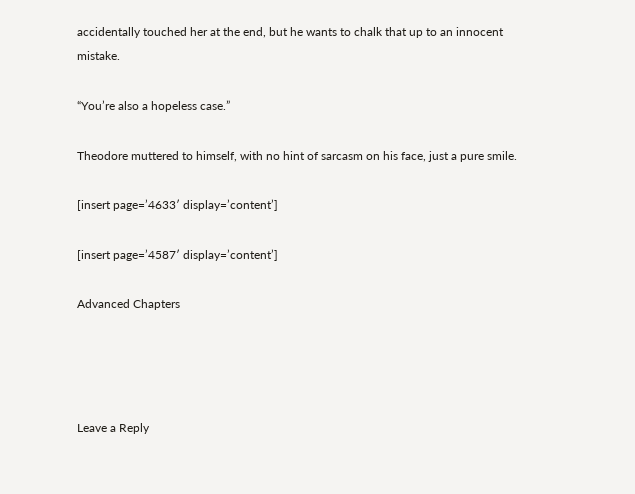accidentally touched her at the end, but he wants to chalk that up to an innocent mistake.

“You’re also a hopeless case.”

Theodore muttered to himself, with no hint of sarcasm on his face, just a pure smile.

[insert page=’4633′ display=’content’]

[insert page=’4587′ display=’content’]

Advanced Chapters




Leave a Reply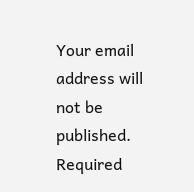Your email address will not be published. Required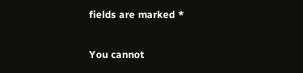fields are marked *

You cannot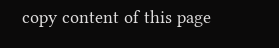copy content of this page